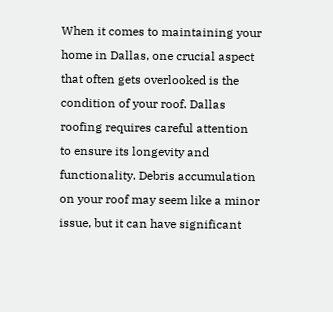When it comes to maintaining your home in Dallas, one crucial aspect that often gets overlooked is the condition of your roof. Dallas roofing requires careful attention to ensure its longevity and functionality. Debris accumulation on your roof may seem like a minor issue, but it can have significant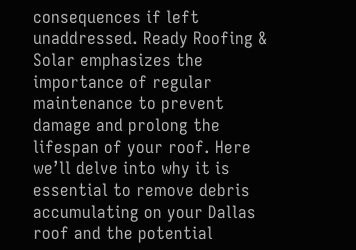consequences if left unaddressed. Ready Roofing & Solar emphasizes the importance of regular maintenance to prevent damage and prolong the lifespan of your roof. Here we’ll delve into why it is essential to remove debris accumulating on your Dallas roof and the potential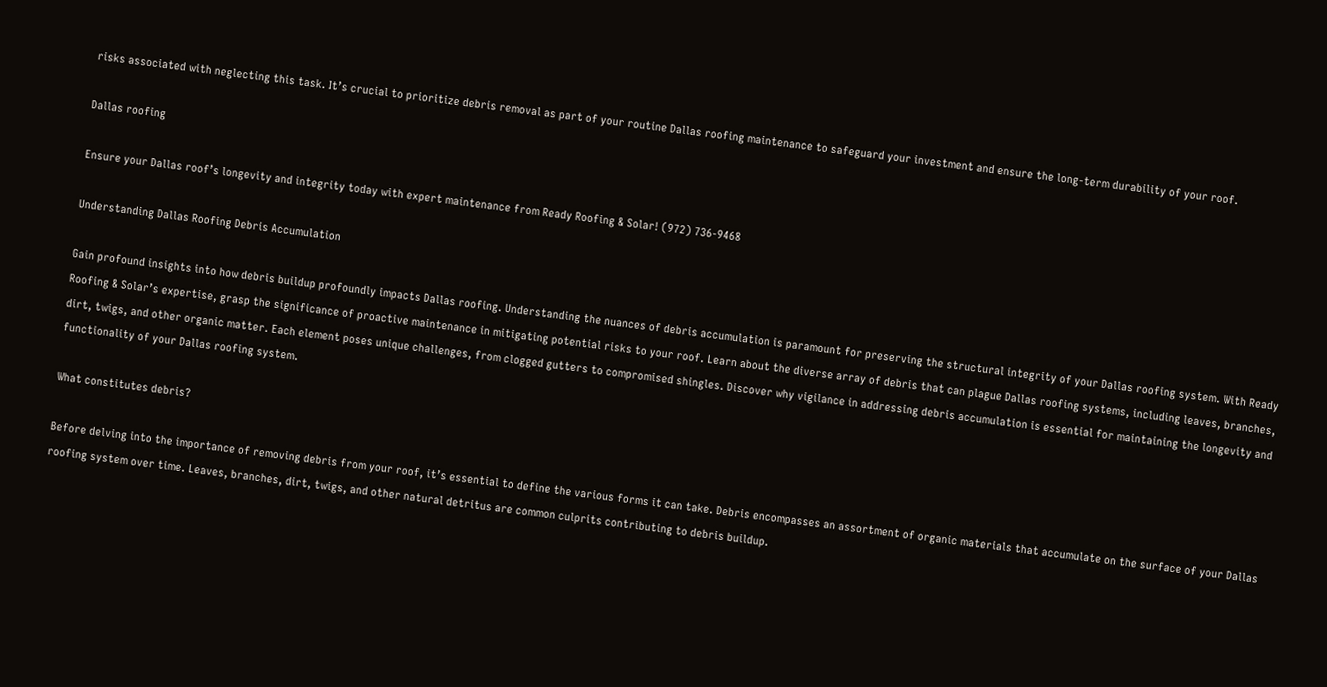risks associated with neglecting this task. It’s crucial to prioritize debris removal as part of your routine Dallas roofing maintenance to safeguard your investment and ensure the long-term durability of your roof.

Dallas roofing

Ensure your Dallas roof’s longevity and integrity today with expert maintenance from Ready Roofing & Solar! (972) 736-9468

Understanding Dallas Roofing Debris Accumulation

Gain profound insights into how debris buildup profoundly impacts Dallas roofing. Understanding the nuances of debris accumulation is paramount for preserving the structural integrity of your Dallas roofing system. With Ready Roofing & Solar’s expertise, grasp the significance of proactive maintenance in mitigating potential risks to your roof. Learn about the diverse array of debris that can plague Dallas roofing systems, including leaves, branches, dirt, twigs, and other organic matter. Each element poses unique challenges, from clogged gutters to compromised shingles. Discover why vigilance in addressing debris accumulation is essential for maintaining the longevity and functionality of your Dallas roofing system.

What constitutes debris?

Before delving into the importance of removing debris from your roof, it’s essential to define the various forms it can take. Debris encompasses an assortment of organic materials that accumulate on the surface of your Dallas roofing system over time. Leaves, branches, dirt, twigs, and other natural detritus are common culprits contributing to debris buildup.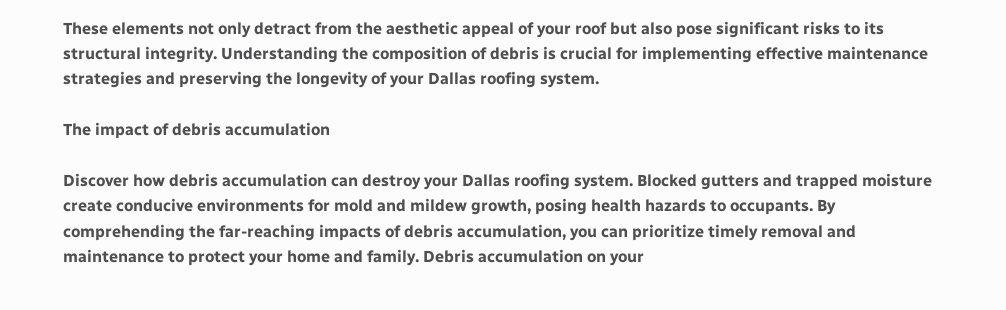These elements not only detract from the aesthetic appeal of your roof but also pose significant risks to its structural integrity. Understanding the composition of debris is crucial for implementing effective maintenance strategies and preserving the longevity of your Dallas roofing system.

The impact of debris accumulation

Discover how debris accumulation can destroy your Dallas roofing system. Blocked gutters and trapped moisture create conducive environments for mold and mildew growth, posing health hazards to occupants. By comprehending the far-reaching impacts of debris accumulation, you can prioritize timely removal and maintenance to protect your home and family. Debris accumulation on your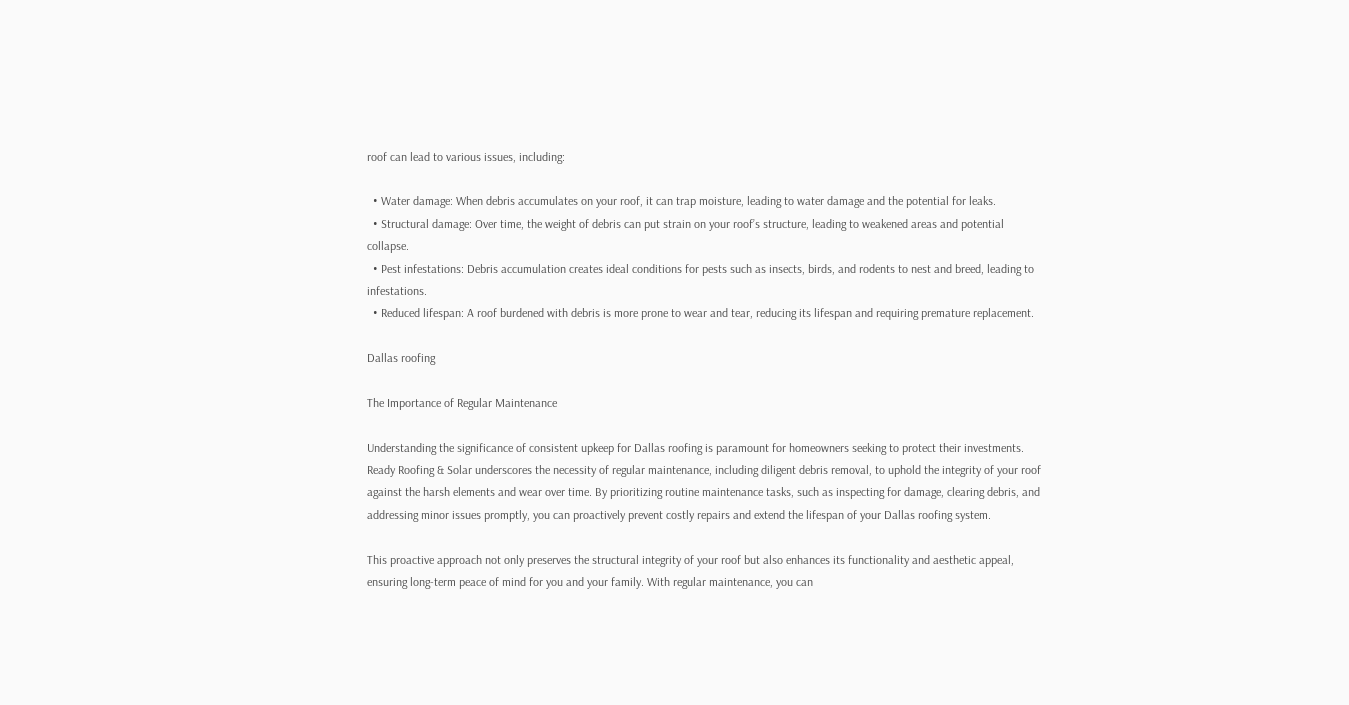roof can lead to various issues, including:

  • Water damage: When debris accumulates on your roof, it can trap moisture, leading to water damage and the potential for leaks.
  • Structural damage: Over time, the weight of debris can put strain on your roof’s structure, leading to weakened areas and potential collapse.
  • Pest infestations: Debris accumulation creates ideal conditions for pests such as insects, birds, and rodents to nest and breed, leading to infestations.
  • Reduced lifespan: A roof burdened with debris is more prone to wear and tear, reducing its lifespan and requiring premature replacement.

Dallas roofing

The Importance of Regular Maintenance

Understanding the significance of consistent upkeep for Dallas roofing is paramount for homeowners seeking to protect their investments. Ready Roofing & Solar underscores the necessity of regular maintenance, including diligent debris removal, to uphold the integrity of your roof against the harsh elements and wear over time. By prioritizing routine maintenance tasks, such as inspecting for damage, clearing debris, and addressing minor issues promptly, you can proactively prevent costly repairs and extend the lifespan of your Dallas roofing system.

This proactive approach not only preserves the structural integrity of your roof but also enhances its functionality and aesthetic appeal, ensuring long-term peace of mind for you and your family. With regular maintenance, you can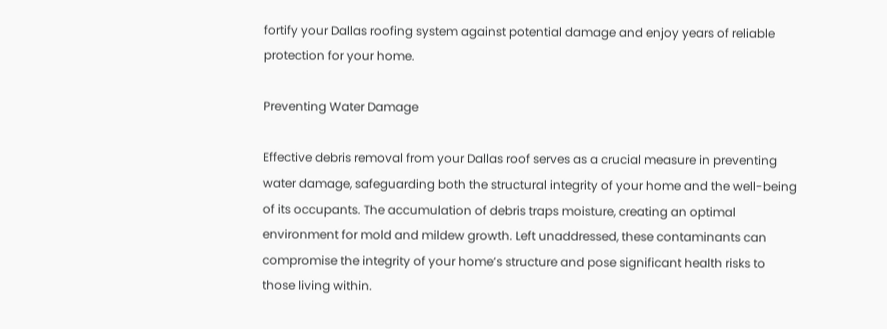fortify your Dallas roofing system against potential damage and enjoy years of reliable protection for your home.

Preventing Water Damage

Effective debris removal from your Dallas roof serves as a crucial measure in preventing water damage, safeguarding both the structural integrity of your home and the well-being of its occupants. The accumulation of debris traps moisture, creating an optimal environment for mold and mildew growth. Left unaddressed, these contaminants can compromise the integrity of your home’s structure and pose significant health risks to those living within.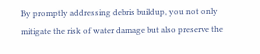By promptly addressing debris buildup, you not only mitigate the risk of water damage but also preserve the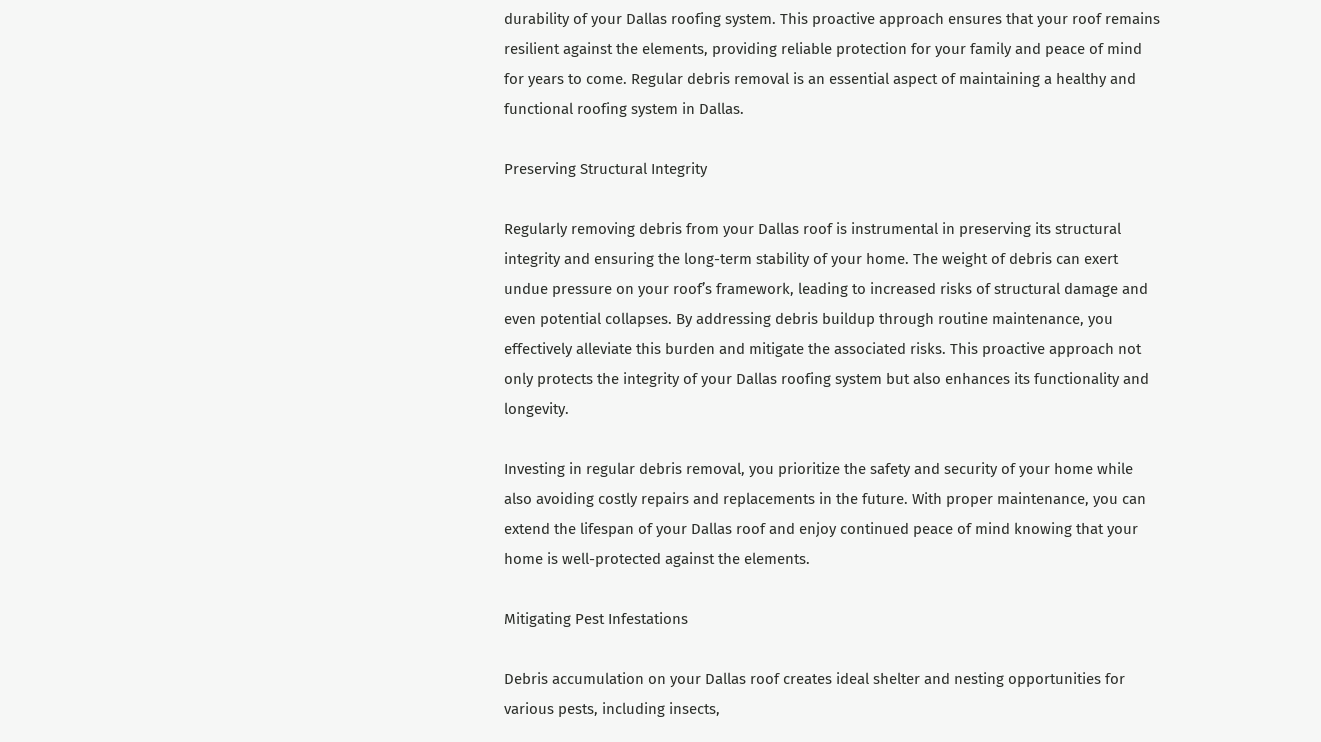durability of your Dallas roofing system. This proactive approach ensures that your roof remains resilient against the elements, providing reliable protection for your family and peace of mind for years to come. Regular debris removal is an essential aspect of maintaining a healthy and functional roofing system in Dallas.

Preserving Structural Integrity

Regularly removing debris from your Dallas roof is instrumental in preserving its structural integrity and ensuring the long-term stability of your home. The weight of debris can exert undue pressure on your roof’s framework, leading to increased risks of structural damage and even potential collapses. By addressing debris buildup through routine maintenance, you effectively alleviate this burden and mitigate the associated risks. This proactive approach not only protects the integrity of your Dallas roofing system but also enhances its functionality and longevity.

Investing in regular debris removal, you prioritize the safety and security of your home while also avoiding costly repairs and replacements in the future. With proper maintenance, you can extend the lifespan of your Dallas roof and enjoy continued peace of mind knowing that your home is well-protected against the elements.

Mitigating Pest Infestations

Debris accumulation on your Dallas roof creates ideal shelter and nesting opportunities for various pests, including insects,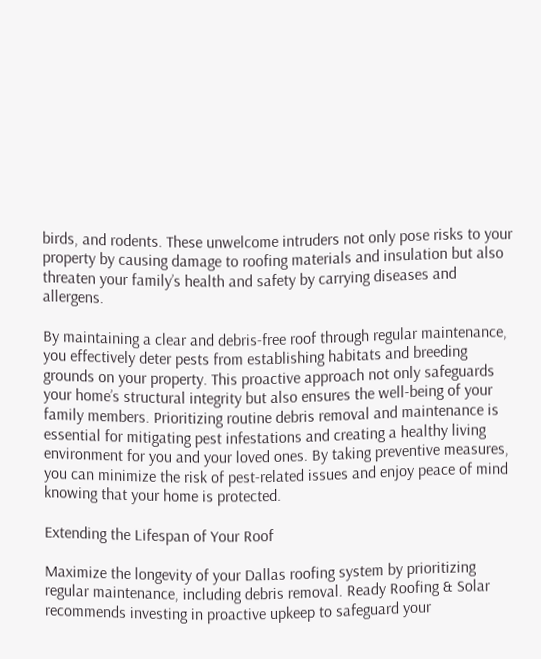birds, and rodents. These unwelcome intruders not only pose risks to your property by causing damage to roofing materials and insulation but also threaten your family’s health and safety by carrying diseases and allergens.

By maintaining a clear and debris-free roof through regular maintenance, you effectively deter pests from establishing habitats and breeding grounds on your property. This proactive approach not only safeguards your home’s structural integrity but also ensures the well-being of your family members. Prioritizing routine debris removal and maintenance is essential for mitigating pest infestations and creating a healthy living environment for you and your loved ones. By taking preventive measures, you can minimize the risk of pest-related issues and enjoy peace of mind knowing that your home is protected.

Extending the Lifespan of Your Roof

Maximize the longevity of your Dallas roofing system by prioritizing regular maintenance, including debris removal. Ready Roofing & Solar recommends investing in proactive upkeep to safeguard your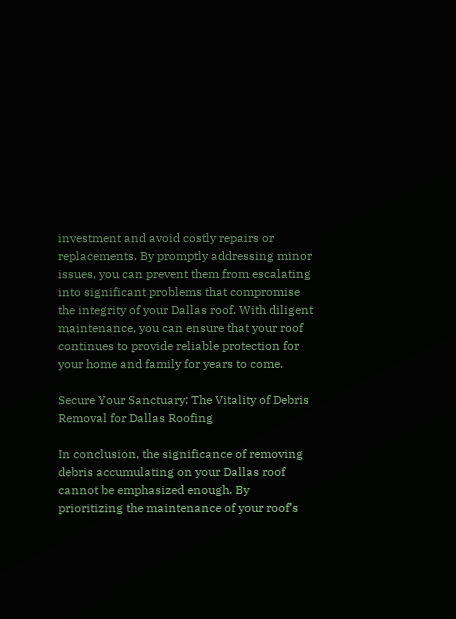investment and avoid costly repairs or replacements. By promptly addressing minor issues, you can prevent them from escalating into significant problems that compromise the integrity of your Dallas roof. With diligent maintenance, you can ensure that your roof continues to provide reliable protection for your home and family for years to come.

Secure Your Sanctuary: The Vitality of Debris Removal for Dallas Roofing

In conclusion, the significance of removing debris accumulating on your Dallas roof cannot be emphasized enough. By prioritizing the maintenance of your roof’s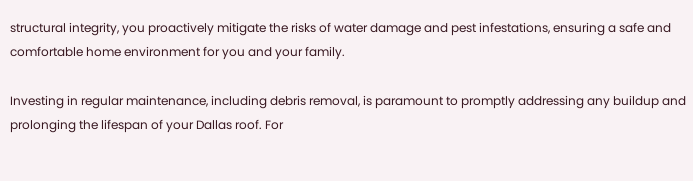structural integrity, you proactively mitigate the risks of water damage and pest infestations, ensuring a safe and comfortable home environment for you and your family.

Investing in regular maintenance, including debris removal, is paramount to promptly addressing any buildup and prolonging the lifespan of your Dallas roof. For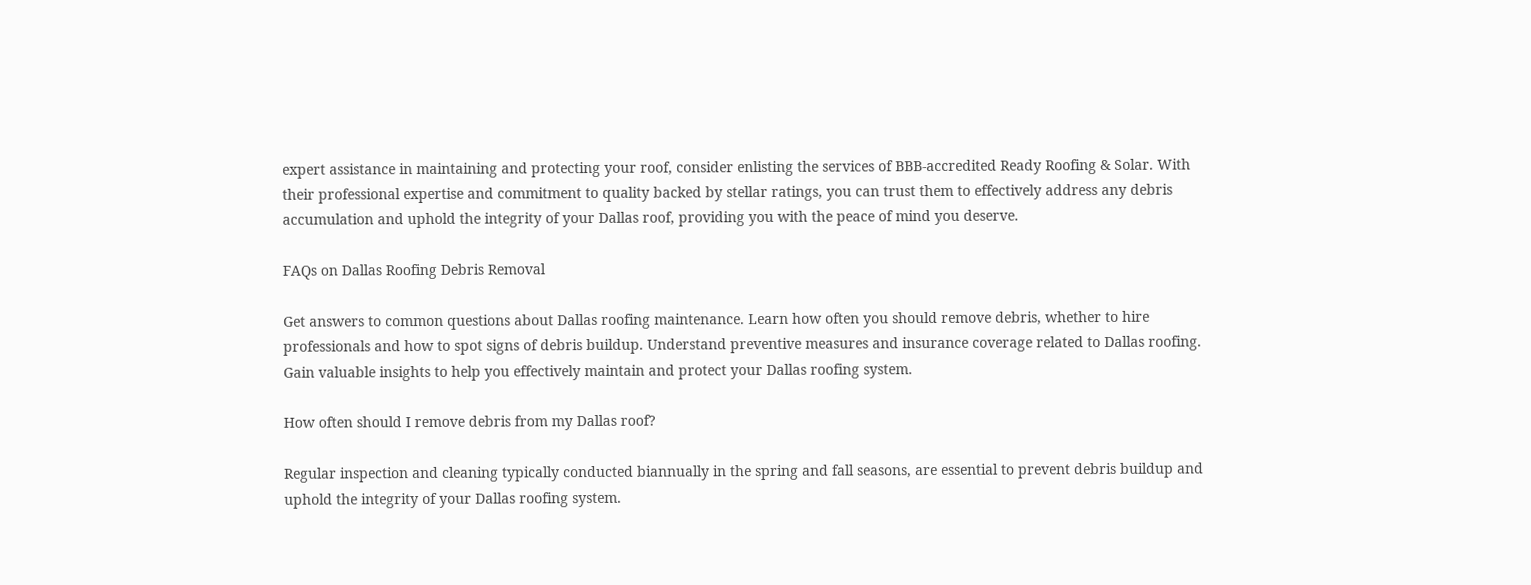expert assistance in maintaining and protecting your roof, consider enlisting the services of BBB-accredited Ready Roofing & Solar. With their professional expertise and commitment to quality backed by stellar ratings, you can trust them to effectively address any debris accumulation and uphold the integrity of your Dallas roof, providing you with the peace of mind you deserve.

FAQs on Dallas Roofing Debris Removal

Get answers to common questions about Dallas roofing maintenance. Learn how often you should remove debris, whether to hire professionals and how to spot signs of debris buildup. Understand preventive measures and insurance coverage related to Dallas roofing. Gain valuable insights to help you effectively maintain and protect your Dallas roofing system.

How often should I remove debris from my Dallas roof?

Regular inspection and cleaning typically conducted biannually in the spring and fall seasons, are essential to prevent debris buildup and uphold the integrity of your Dallas roofing system.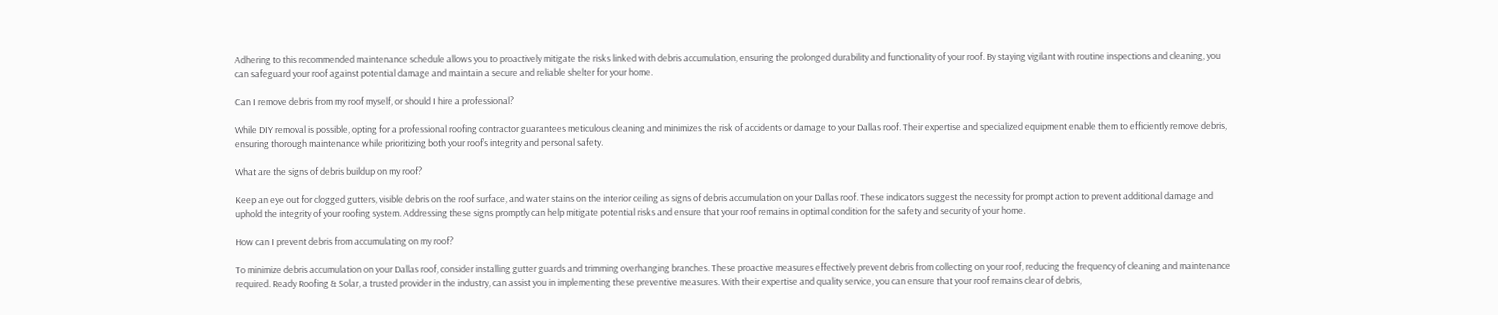Adhering to this recommended maintenance schedule allows you to proactively mitigate the risks linked with debris accumulation, ensuring the prolonged durability and functionality of your roof. By staying vigilant with routine inspections and cleaning, you can safeguard your roof against potential damage and maintain a secure and reliable shelter for your home.

Can I remove debris from my roof myself, or should I hire a professional?

While DIY removal is possible, opting for a professional roofing contractor guarantees meticulous cleaning and minimizes the risk of accidents or damage to your Dallas roof. Their expertise and specialized equipment enable them to efficiently remove debris, ensuring thorough maintenance while prioritizing both your roof’s integrity and personal safety.

What are the signs of debris buildup on my roof?

Keep an eye out for clogged gutters, visible debris on the roof surface, and water stains on the interior ceiling as signs of debris accumulation on your Dallas roof. These indicators suggest the necessity for prompt action to prevent additional damage and uphold the integrity of your roofing system. Addressing these signs promptly can help mitigate potential risks and ensure that your roof remains in optimal condition for the safety and security of your home.

How can I prevent debris from accumulating on my roof?

To minimize debris accumulation on your Dallas roof, consider installing gutter guards and trimming overhanging branches. These proactive measures effectively prevent debris from collecting on your roof, reducing the frequency of cleaning and maintenance required. Ready Roofing & Solar, a trusted provider in the industry, can assist you in implementing these preventive measures. With their expertise and quality service, you can ensure that your roof remains clear of debris,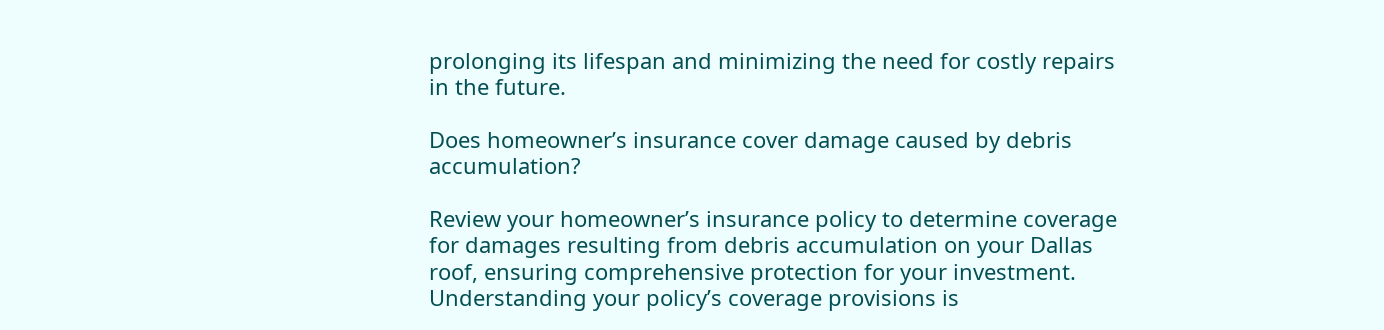prolonging its lifespan and minimizing the need for costly repairs in the future.

Does homeowner’s insurance cover damage caused by debris accumulation?

Review your homeowner’s insurance policy to determine coverage for damages resulting from debris accumulation on your Dallas roof, ensuring comprehensive protection for your investment. Understanding your policy’s coverage provisions is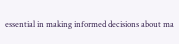essential in making informed decisions about ma